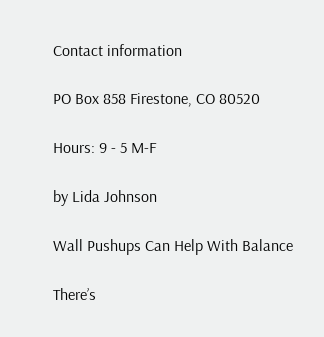Contact information

PO Box 858 Firestone, CO 80520

Hours: 9 - 5 M-F

by Lida Johnson

Wall Pushups Can Help With Balance

There’s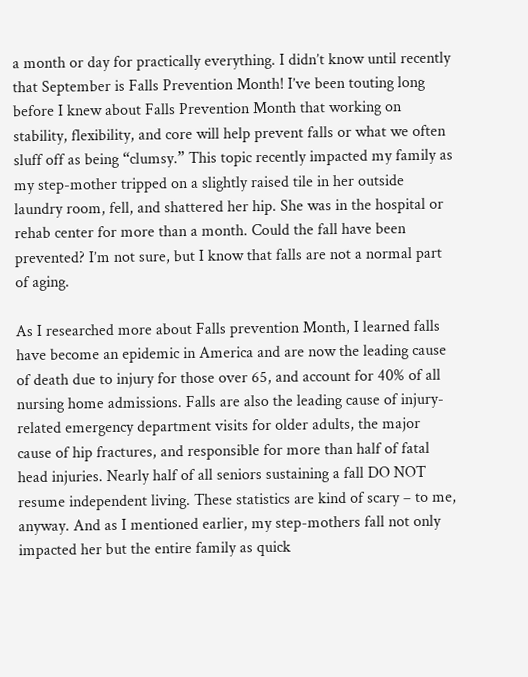a month or day for practically everything. I didn’t know until recently that September is Falls Prevention Month! I’ve been touting long before I knew about Falls Prevention Month that working on stability, flexibility, and core will help prevent falls or what we often sluff off as being “clumsy.” This topic recently impacted my family as my step-mother tripped on a slightly raised tile in her outside laundry room, fell, and shattered her hip. She was in the hospital or rehab center for more than a month. Could the fall have been prevented? I’m not sure, but I know that falls are not a normal part of aging.

As I researched more about Falls prevention Month, I learned falls have become an epidemic in America and are now the leading cause of death due to injury for those over 65, and account for 40% of all nursing home admissions. Falls are also the leading cause of injury-related emergency department visits for older adults, the major cause of hip fractures, and responsible for more than half of fatal head injuries. Nearly half of all seniors sustaining a fall DO NOT resume independent living. These statistics are kind of scary – to me, anyway. And as I mentioned earlier, my step-mothers fall not only impacted her but the entire family as quick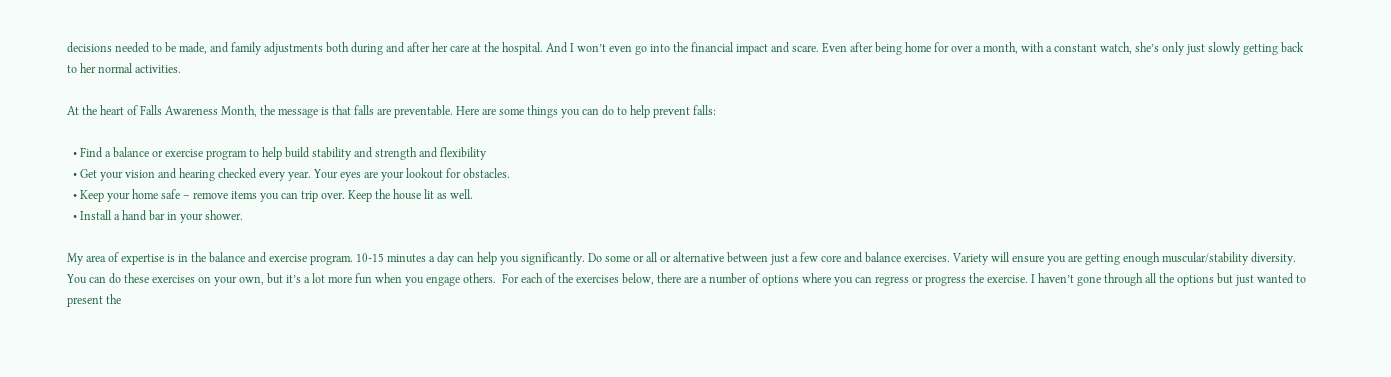decisions needed to be made, and family adjustments both during and after her care at the hospital. And I won’t even go into the financial impact and scare. Even after being home for over a month, with a constant watch, she’s only just slowly getting back to her normal activities.

At the heart of Falls Awareness Month, the message is that falls are preventable. Here are some things you can do to help prevent falls:

  • Find a balance or exercise program to help build stability and strength and flexibility
  • Get your vision and hearing checked every year. Your eyes are your lookout for obstacles.
  • Keep your home safe – remove items you can trip over. Keep the house lit as well.
  • Install a hand bar in your shower.

My area of expertise is in the balance and exercise program. 10-15 minutes a day can help you significantly. Do some or all or alternative between just a few core and balance exercises. Variety will ensure you are getting enough muscular/stability diversity. You can do these exercises on your own, but it’s a lot more fun when you engage others.  For each of the exercises below, there are a number of options where you can regress or progress the exercise. I haven’t gone through all the options but just wanted to present the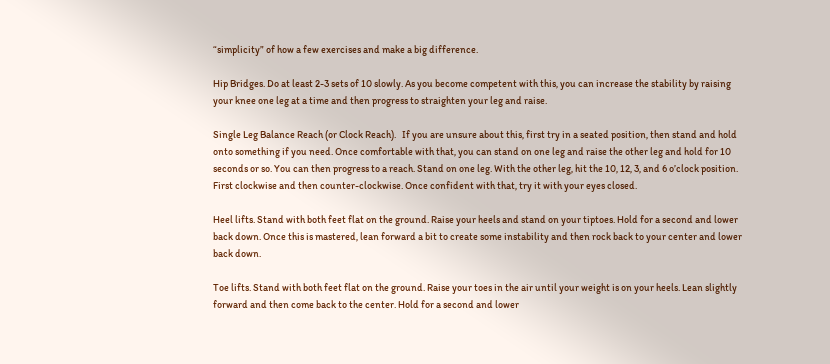“simplicity” of how a few exercises and make a big difference.

Hip Bridges. Do at least 2-3 sets of 10 slowly. As you become competent with this, you can increase the stability by raising your knee one leg at a time and then progress to straighten your leg and raise.

Single Leg Balance Reach (or Clock Reach).   If you are unsure about this, first try in a seated position, then stand and hold onto something if you need. Once comfortable with that, you can stand on one leg and raise the other leg and hold for 10 seconds or so. You can then progress to a reach. Stand on one leg. With the other leg, hit the 10, 12, 3, and 6 o’clock position. First clockwise and then counter-clockwise. Once confident with that, try it with your eyes closed.

Heel lifts. Stand with both feet flat on the ground. Raise your heels and stand on your tiptoes. Hold for a second and lower back down. Once this is mastered, lean forward a bit to create some instability and then rock back to your center and lower back down.

Toe lifts. Stand with both feet flat on the ground. Raise your toes in the air until your weight is on your heels. Lean slightly forward and then come back to the center. Hold for a second and lower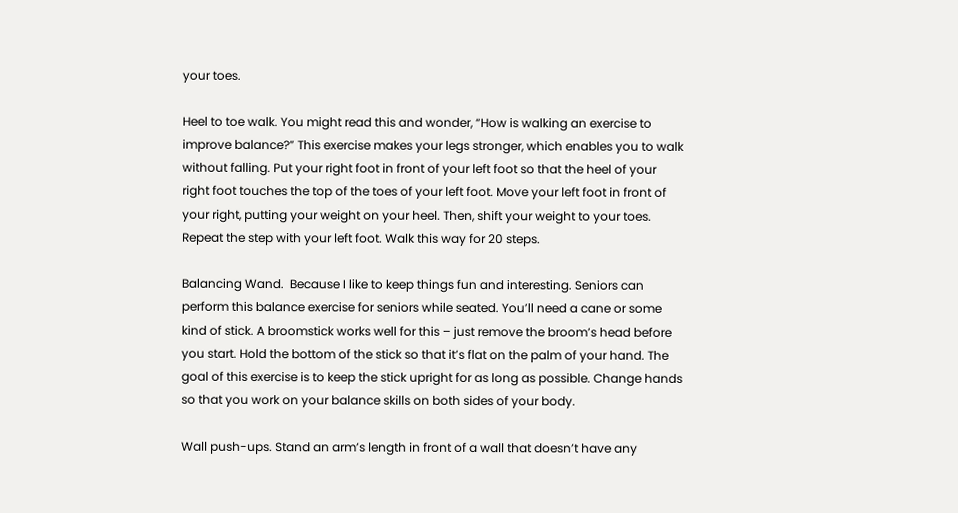your toes.

Heel to toe walk. You might read this and wonder, “How is walking an exercise to improve balance?” This exercise makes your legs stronger, which enables you to walk without falling. Put your right foot in front of your left foot so that the heel of your right foot touches the top of the toes of your left foot. Move your left foot in front of your right, putting your weight on your heel. Then, shift your weight to your toes. Repeat the step with your left foot. Walk this way for 20 steps.

Balancing Wand.  Because I like to keep things fun and interesting. Seniors can perform this balance exercise for seniors while seated. You’ll need a cane or some kind of stick. A broomstick works well for this – just remove the broom’s head before you start. Hold the bottom of the stick so that it’s flat on the palm of your hand. The goal of this exercise is to keep the stick upright for as long as possible. Change hands so that you work on your balance skills on both sides of your body.

Wall push-ups. Stand an arm’s length in front of a wall that doesn’t have any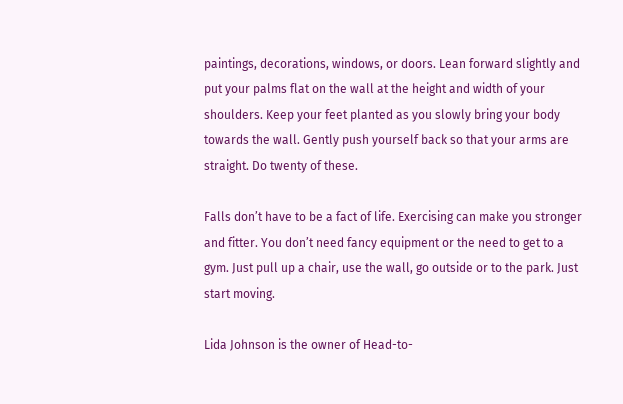paintings, decorations, windows, or doors. Lean forward slightly and put your palms flat on the wall at the height and width of your shoulders. Keep your feet planted as you slowly bring your body towards the wall. Gently push yourself back so that your arms are straight. Do twenty of these.

Falls don’t have to be a fact of life. Exercising can make you stronger and fitter. You don’t need fancy equipment or the need to get to a gym. Just pull up a chair, use the wall, go outside or to the park. Just start moving.

Lida Johnson is the owner of Head-to-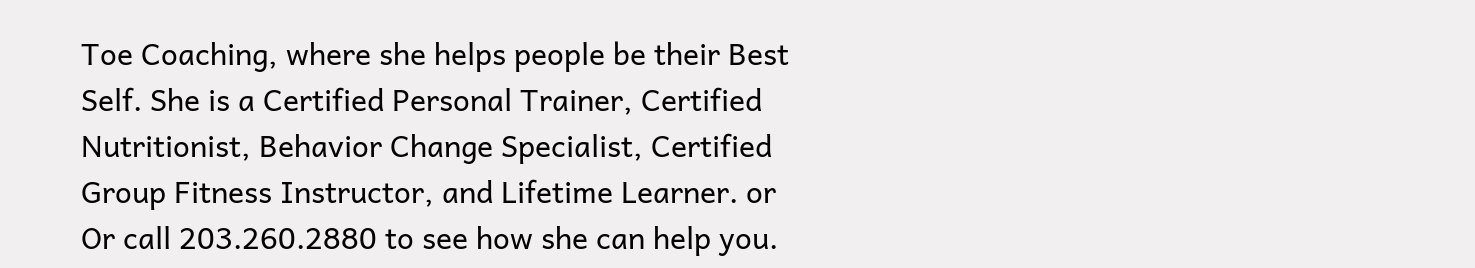Toe Coaching, where she helps people be their Best Self. She is a Certified Personal Trainer, Certified Nutritionist, Behavior Change Specialist, Certified Group Fitness Instructor, and Lifetime Learner. or Or call 203.260.2880 to see how she can help you.